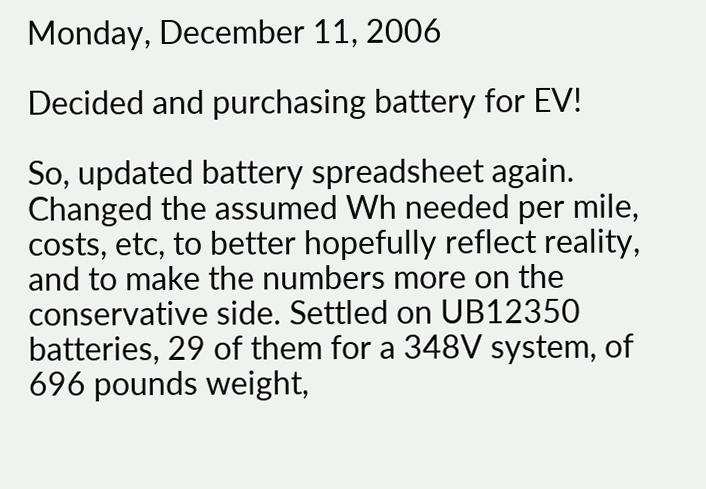Monday, December 11, 2006

Decided and purchasing battery for EV!

So, updated battery spreadsheet again. Changed the assumed Wh needed per mile, costs, etc, to better hopefully reflect reality, and to make the numbers more on the conservative side. Settled on UB12350 batteries, 29 of them for a 348V system, of 696 pounds weight,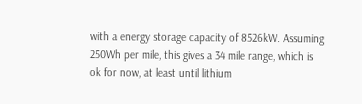with a energy storage capacity of 8526kW. Assuming 250Wh per mile, this gives a 34 mile range, which is ok for now, at least until lithium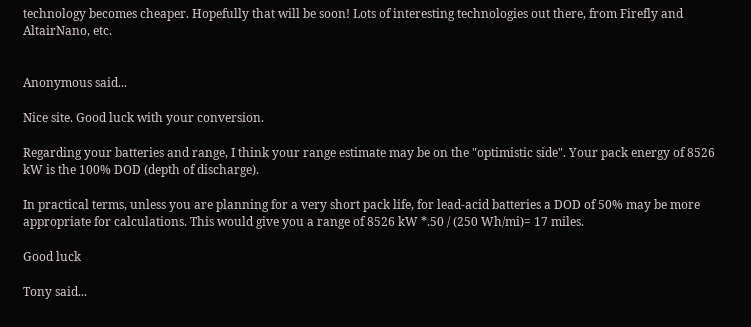technology becomes cheaper. Hopefully that will be soon! Lots of interesting technologies out there, from Firefly and AltairNano, etc.


Anonymous said...

Nice site. Good luck with your conversion.

Regarding your batteries and range, I think your range estimate may be on the "optimistic side". Your pack energy of 8526 kW is the 100% DOD (depth of discharge).

In practical terms, unless you are planning for a very short pack life, for lead-acid batteries a DOD of 50% may be more appropriate for calculations. This would give you a range of 8526 kW *.50 / (250 Wh/mi)= 17 miles.

Good luck

Tony said...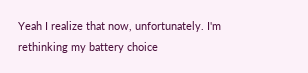Yeah I realize that now, unfortunately. I'm rethinking my battery choice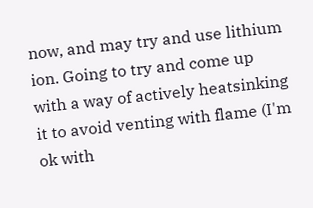now, and may try and use lithium ion. Going to try and come up with a way of actively heatsinking it to avoid venting with flame (I'm ok with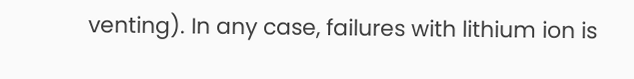venting). In any case, failures with lithium ion is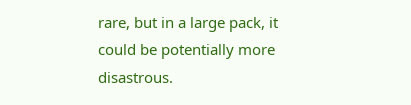rare, but in a large pack, it could be potentially more disastrous.